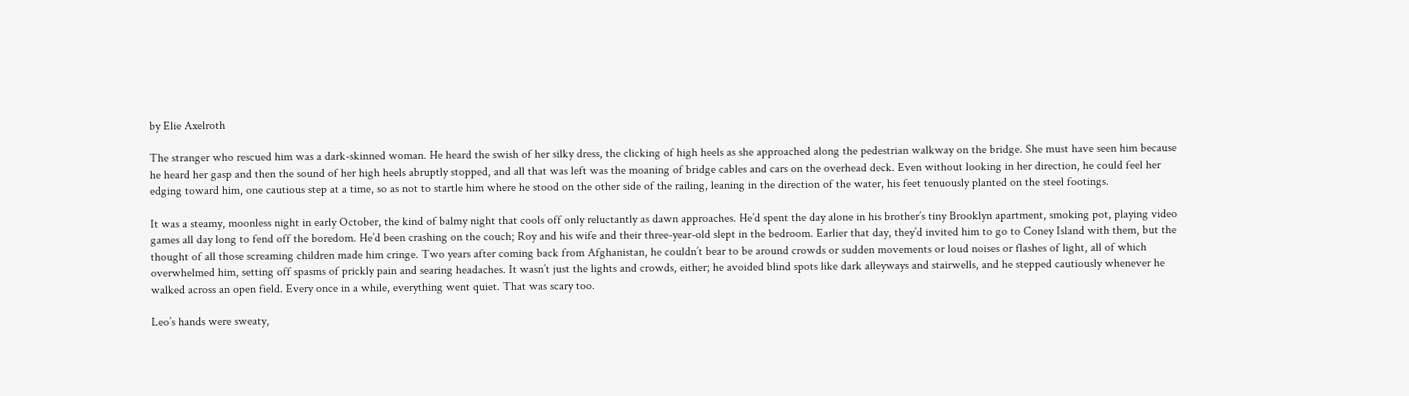by Elie Axelroth

The stranger who rescued him was a dark-skinned woman. He heard the swish of her silky dress, the clicking of high heels as she approached along the pedestrian walkway on the bridge. She must have seen him because he heard her gasp and then the sound of her high heels abruptly stopped, and all that was left was the moaning of bridge cables and cars on the overhead deck. Even without looking in her direction, he could feel her edging toward him, one cautious step at a time, so as not to startle him where he stood on the other side of the railing, leaning in the direction of the water, his feet tenuously planted on the steel footings.

It was a steamy, moonless night in early October, the kind of balmy night that cools off only reluctantly as dawn approaches. He’d spent the day alone in his brother’s tiny Brooklyn apartment, smoking pot, playing video games all day long to fend off the boredom. He’d been crashing on the couch; Roy and his wife and their three-year-old slept in the bedroom. Earlier that day, they’d invited him to go to Coney Island with them, but the thought of all those screaming children made him cringe. Two years after coming back from Afghanistan, he couldn’t bear to be around crowds or sudden movements or loud noises or flashes of light, all of which overwhelmed him, setting off spasms of prickly pain and searing headaches. It wasn’t just the lights and crowds, either; he avoided blind spots like dark alleyways and stairwells, and he stepped cautiously whenever he walked across an open field. Every once in a while, everything went quiet. That was scary too.

Leo’s hands were sweaty,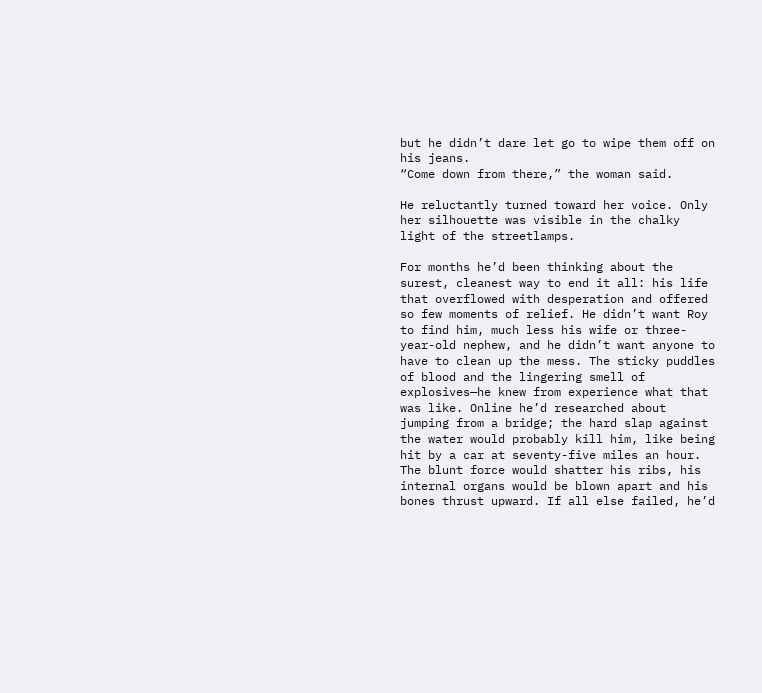but he didn’t dare let go to wipe them off on his jeans.
“Come down from there,” the woman said.

He reluctantly turned toward her voice. Only her silhouette was visible in the chalky light of the streetlamps.

For months he’d been thinking about the surest, cleanest way to end it all: his life that overflowed with desperation and offered so few moments of relief. He didn’t want Roy to find him, much less his wife or three-year-old nephew, and he didn’t want anyone to have to clean up the mess. The sticky puddles of blood and the lingering smell of explosives—he knew from experience what that was like. Online he’d researched about jumping from a bridge; the hard slap against the water would probably kill him, like being hit by a car at seventy-five miles an hour. The blunt force would shatter his ribs, his internal organs would be blown apart and his bones thrust upward. If all else failed, he’d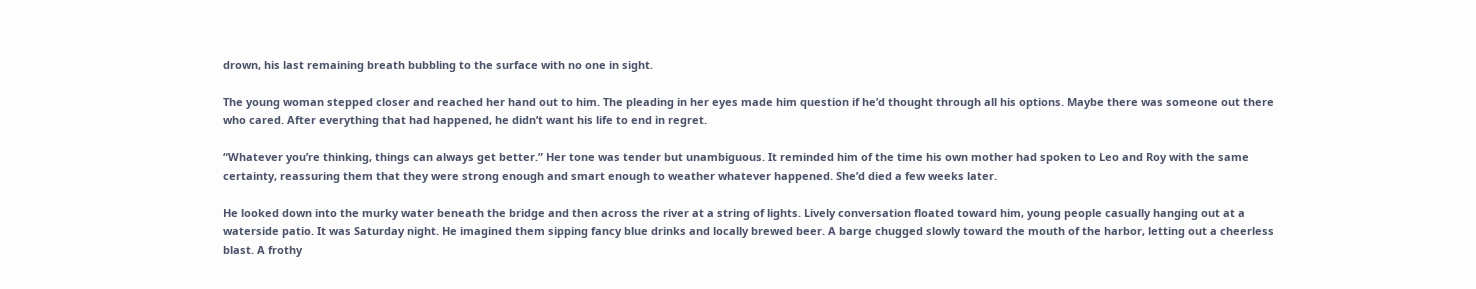drown, his last remaining breath bubbling to the surface with no one in sight.

The young woman stepped closer and reached her hand out to him. The pleading in her eyes made him question if he’d thought through all his options. Maybe there was someone out there who cared. After everything that had happened, he didn’t want his life to end in regret.

“Whatever you’re thinking, things can always get better.” Her tone was tender but unambiguous. It reminded him of the time his own mother had spoken to Leo and Roy with the same certainty, reassuring them that they were strong enough and smart enough to weather whatever happened. She’d died a few weeks later.

He looked down into the murky water beneath the bridge and then across the river at a string of lights. Lively conversation floated toward him, young people casually hanging out at a waterside patio. It was Saturday night. He imagined them sipping fancy blue drinks and locally brewed beer. A barge chugged slowly toward the mouth of the harbor, letting out a cheerless blast. A frothy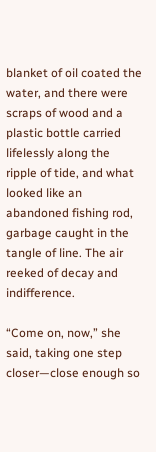blanket of oil coated the water, and there were scraps of wood and a plastic bottle carried lifelessly along the ripple of tide, and what looked like an abandoned fishing rod, garbage caught in the tangle of line. The air reeked of decay and indifference.

“Come on, now,” she said, taking one step closer—close enough so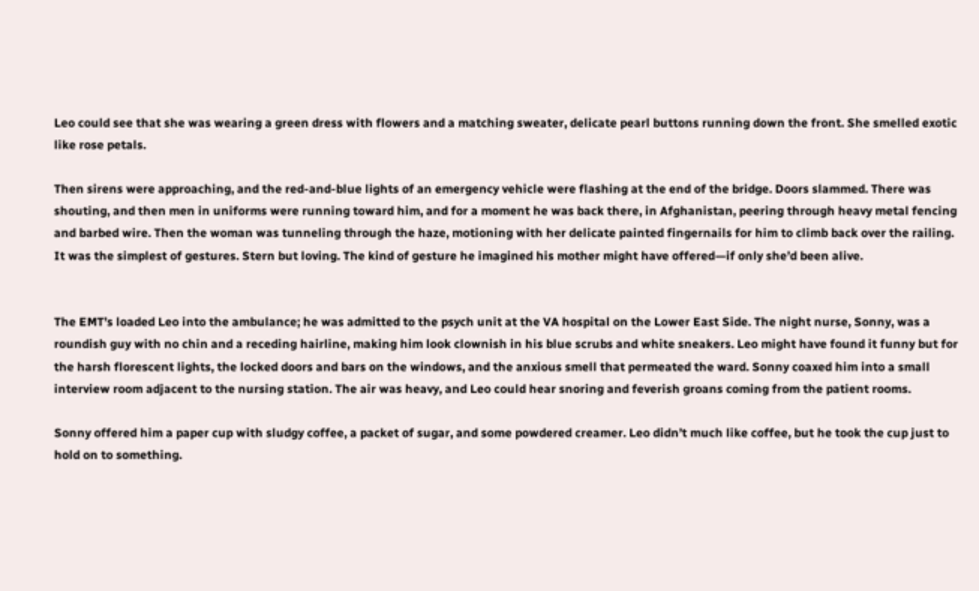Leo could see that she was wearing a green dress with flowers and a matching sweater, delicate pearl buttons running down the front. She smelled exotic like rose petals.

Then sirens were approaching, and the red-and-blue lights of an emergency vehicle were flashing at the end of the bridge. Doors slammed. There was shouting, and then men in uniforms were running toward him, and for a moment he was back there, in Afghanistan, peering through heavy metal fencing and barbed wire. Then the woman was tunneling through the haze, motioning with her delicate painted fingernails for him to climb back over the railing. It was the simplest of gestures. Stern but loving. The kind of gesture he imagined his mother might have offered—if only she’d been alive.


The EMT’s loaded Leo into the ambulance; he was admitted to the psych unit at the VA hospital on the Lower East Side. The night nurse, Sonny, was a roundish guy with no chin and a receding hairline, making him look clownish in his blue scrubs and white sneakers. Leo might have found it funny but for the harsh florescent lights, the locked doors and bars on the windows, and the anxious smell that permeated the ward. Sonny coaxed him into a small interview room adjacent to the nursing station. The air was heavy, and Leo could hear snoring and feverish groans coming from the patient rooms.

Sonny offered him a paper cup with sludgy coffee, a packet of sugar, and some powdered creamer. Leo didn’t much like coffee, but he took the cup just to hold on to something.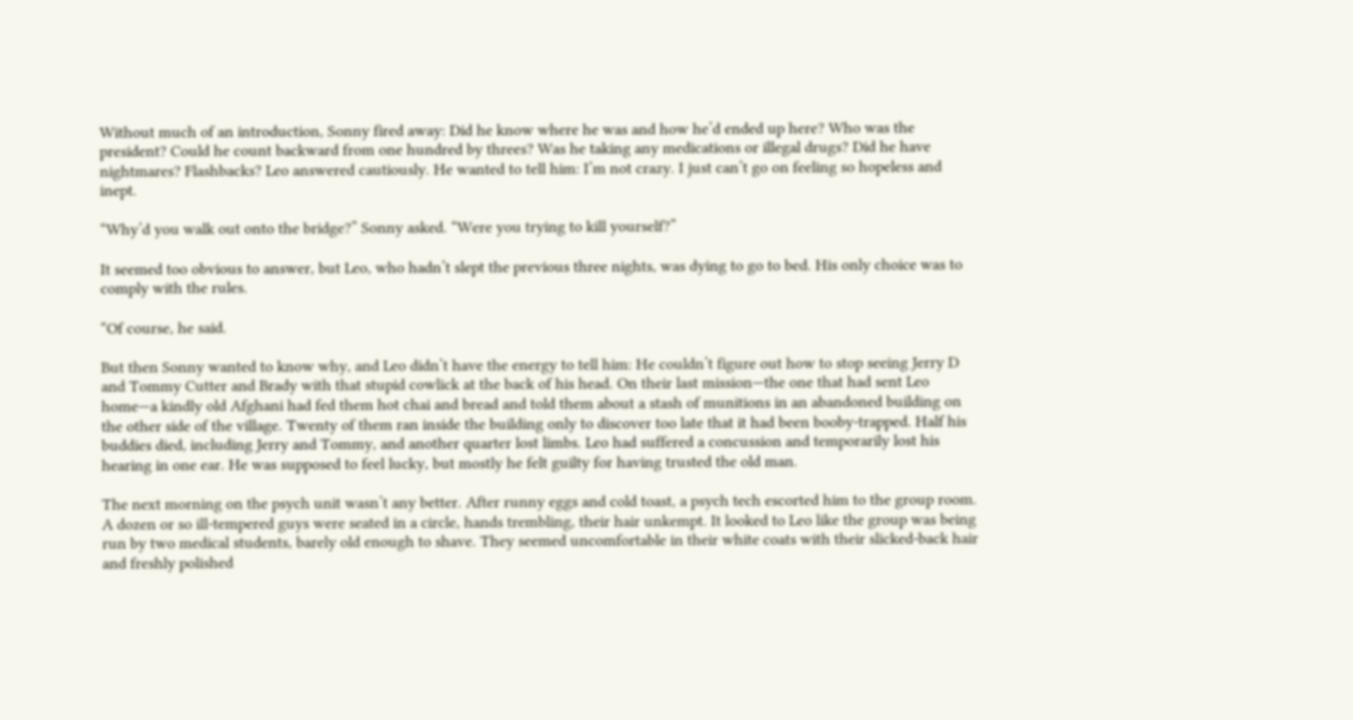Without much of an introduction, Sonny fired away: Did he know where he was and how he’d ended up here? Who was the president? Could he count backward from one hundred by threes? Was he taking any medications or illegal drugs? Did he have nightmares? Flashbacks? Leo answered cautiously. He wanted to tell him: I’m not crazy. I just can’t go on feeling so hopeless and inept.

“Why’d you walk out onto the bridge?” Sonny asked. “Were you trying to kill yourself?”

It seemed too obvious to answer, but Leo, who hadn’t slept the previous three nights, was dying to go to bed. His only choice was to comply with the rules.

“Of course, he said.

But then Sonny wanted to know why, and Leo didn’t have the energy to tell him: He couldn’t figure out how to stop seeing Jerry D and Tommy Cutter and Brady with that stupid cowlick at the back of his head. On their last mission—the one that had sent Leo home—a kindly old Afghani had fed them hot chai and bread and told them about a stash of munitions in an abandoned building on the other side of the village. Twenty of them ran inside the building only to discover too late that it had been booby-trapped. Half his buddies died, including Jerry and Tommy, and another quarter lost limbs. Leo had suffered a concussion and temporarily lost his hearing in one ear. He was supposed to feel lucky, but mostly he felt guilty for having trusted the old man.

The next morning on the psych unit wasn’t any better. After runny eggs and cold toast, a psych tech escorted him to the group room. A dozen or so ill-tempered guys were seated in a circle, hands trembling, their hair unkempt. It looked to Leo like the group was being run by two medical students, barely old enough to shave. They seemed uncomfortable in their white coats with their slicked-back hair and freshly polished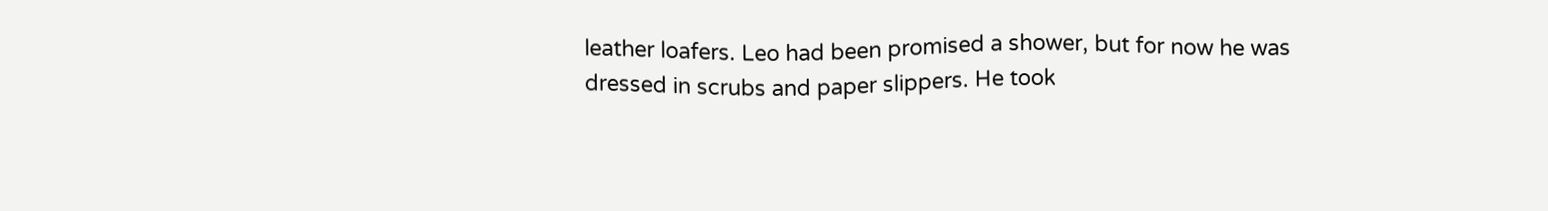leather loafers. Leo had been promised a shower, but for now he was dressed in scrubs and paper slippers. He took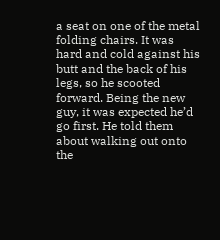a seat on one of the metal folding chairs. It was hard and cold against his butt and the back of his legs, so he scooted forward. Being the new guy, it was expected he’d go first. He told them about walking out onto the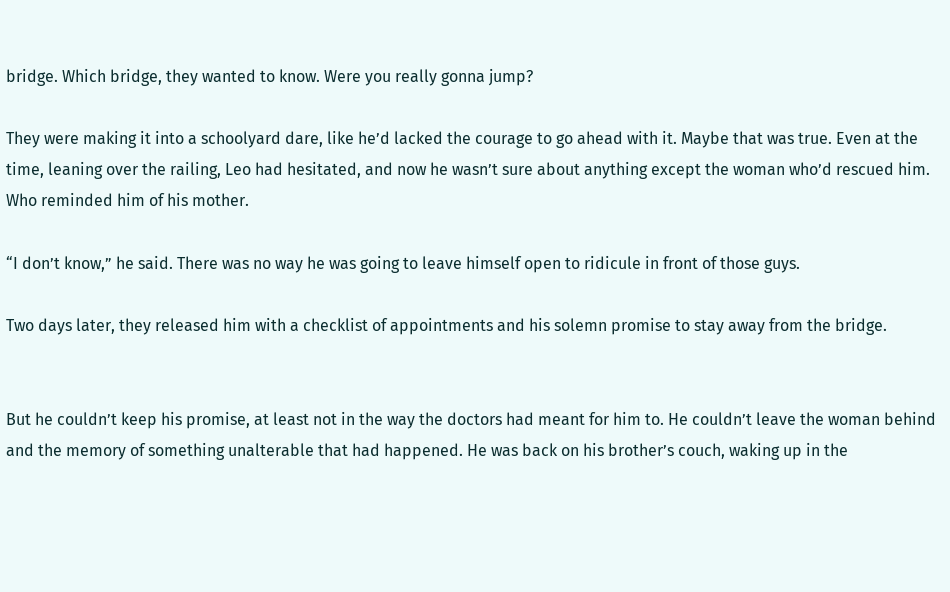bridge. Which bridge, they wanted to know. Were you really gonna jump?

They were making it into a schoolyard dare, like he’d lacked the courage to go ahead with it. Maybe that was true. Even at the time, leaning over the railing, Leo had hesitated, and now he wasn’t sure about anything except the woman who’d rescued him. Who reminded him of his mother.

“I don’t know,” he said. There was no way he was going to leave himself open to ridicule in front of those guys.

Two days later, they released him with a checklist of appointments and his solemn promise to stay away from the bridge.


But he couldn’t keep his promise, at least not in the way the doctors had meant for him to. He couldn’t leave the woman behind and the memory of something unalterable that had happened. He was back on his brother’s couch, waking up in the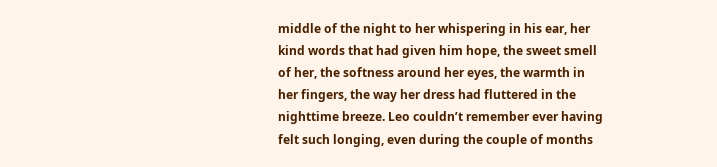middle of the night to her whispering in his ear, her kind words that had given him hope, the sweet smell of her, the softness around her eyes, the warmth in her fingers, the way her dress had fluttered in the nighttime breeze. Leo couldn’t remember ever having felt such longing, even during the couple of months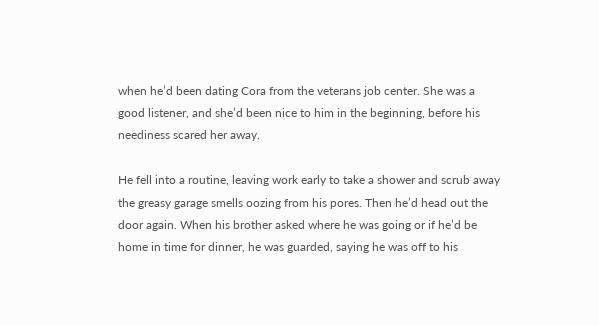when he’d been dating Cora from the veterans job center. She was a good listener, and she’d been nice to him in the beginning, before his neediness scared her away.

He fell into a routine, leaving work early to take a shower and scrub away the greasy garage smells oozing from his pores. Then he’d head out the door again. When his brother asked where he was going or if he’d be home in time for dinner, he was guarded, saying he was off to his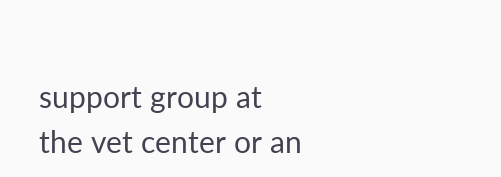support group at the vet center or an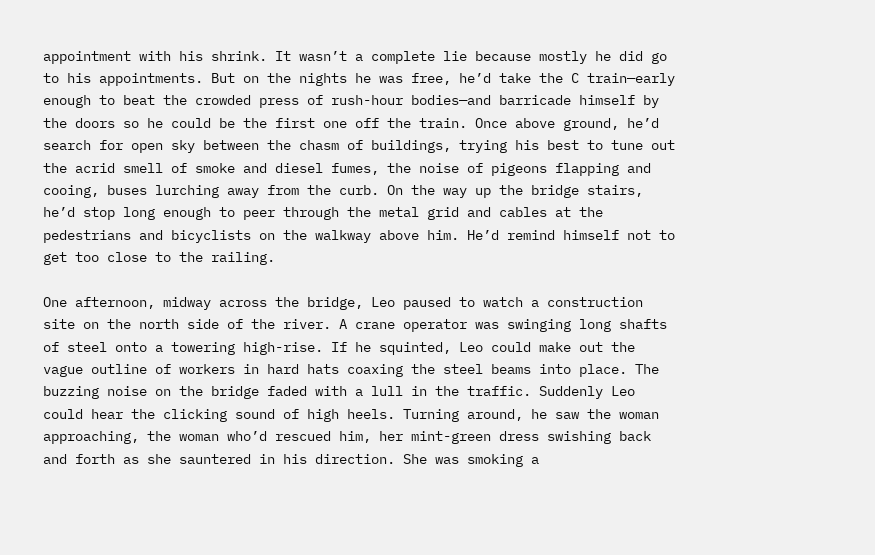appointment with his shrink. It wasn’t a complete lie because mostly he did go to his appointments. But on the nights he was free, he’d take the C train—early enough to beat the crowded press of rush-hour bodies—and barricade himself by the doors so he could be the first one off the train. Once above ground, he’d search for open sky between the chasm of buildings, trying his best to tune out the acrid smell of smoke and diesel fumes, the noise of pigeons flapping and cooing, buses lurching away from the curb. On the way up the bridge stairs, he’d stop long enough to peer through the metal grid and cables at the pedestrians and bicyclists on the walkway above him. He’d remind himself not to get too close to the railing.

One afternoon, midway across the bridge, Leo paused to watch a construction site on the north side of the river. A crane operator was swinging long shafts of steel onto a towering high-rise. If he squinted, Leo could make out the vague outline of workers in hard hats coaxing the steel beams into place. The buzzing noise on the bridge faded with a lull in the traffic. Suddenly Leo could hear the clicking sound of high heels. Turning around, he saw the woman approaching, the woman who’d rescued him, her mint-green dress swishing back and forth as she sauntered in his direction. She was smoking a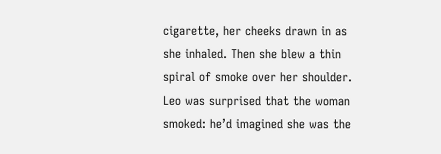cigarette, her cheeks drawn in as she inhaled. Then she blew a thin spiral of smoke over her shoulder. Leo was surprised that the woman smoked: he’d imagined she was the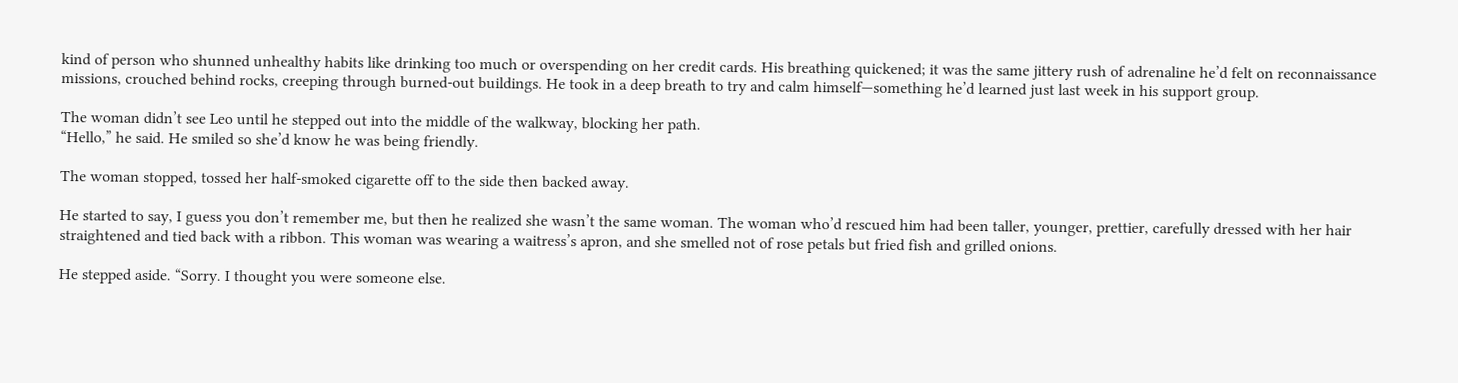kind of person who shunned unhealthy habits like drinking too much or overspending on her credit cards. His breathing quickened; it was the same jittery rush of adrenaline he’d felt on reconnaissance missions, crouched behind rocks, creeping through burned-out buildings. He took in a deep breath to try and calm himself—something he’d learned just last week in his support group.

The woman didn’t see Leo until he stepped out into the middle of the walkway, blocking her path.
“Hello,” he said. He smiled so she’d know he was being friendly.

The woman stopped, tossed her half-smoked cigarette off to the side then backed away.

He started to say, I guess you don’t remember me, but then he realized she wasn’t the same woman. The woman who’d rescued him had been taller, younger, prettier, carefully dressed with her hair straightened and tied back with a ribbon. This woman was wearing a waitress’s apron, and she smelled not of rose petals but fried fish and grilled onions.

He stepped aside. “Sorry. I thought you were someone else.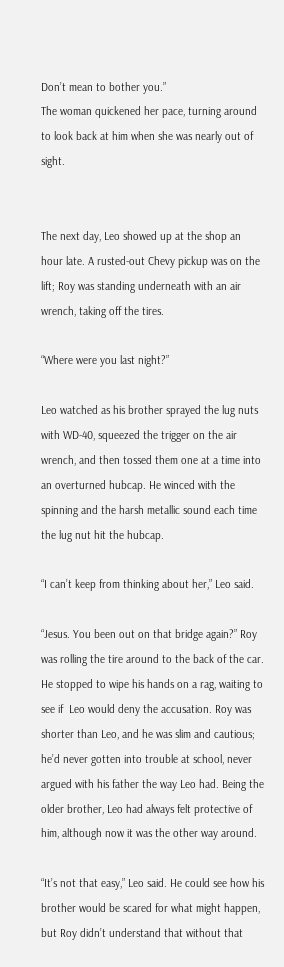Don’t mean to bother you.”
The woman quickened her pace, turning around to look back at him when she was nearly out of sight.


The next day, Leo showed up at the shop an hour late. A rusted-out Chevy pickup was on the lift; Roy was standing underneath with an air wrench, taking off the tires.

“Where were you last night?”

Leo watched as his brother sprayed the lug nuts with WD-40, squeezed the trigger on the air wrench, and then tossed them one at a time into an overturned hubcap. He winced with the spinning and the harsh metallic sound each time the lug nut hit the hubcap.

“I can’t keep from thinking about her,” Leo said.

“Jesus. You been out on that bridge again?” Roy was rolling the tire around to the back of the car. He stopped to wipe his hands on a rag, waiting to see if  Leo would deny the accusation. Roy was shorter than Leo, and he was slim and cautious; he’d never gotten into trouble at school, never argued with his father the way Leo had. Being the older brother, Leo had always felt protective of him, although now it was the other way around.

“It’s not that easy,” Leo said. He could see how his brother would be scared for what might happen, but Roy didn’t understand that without that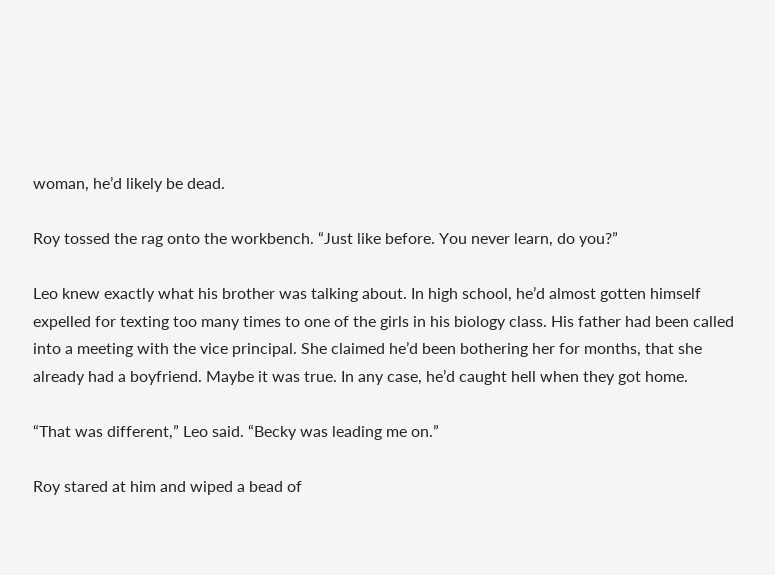woman, he’d likely be dead.

Roy tossed the rag onto the workbench. “Just like before. You never learn, do you?”

Leo knew exactly what his brother was talking about. In high school, he’d almost gotten himself expelled for texting too many times to one of the girls in his biology class. His father had been called into a meeting with the vice principal. She claimed he’d been bothering her for months, that she already had a boyfriend. Maybe it was true. In any case, he’d caught hell when they got home.

“That was different,” Leo said. “Becky was leading me on.”

Roy stared at him and wiped a bead of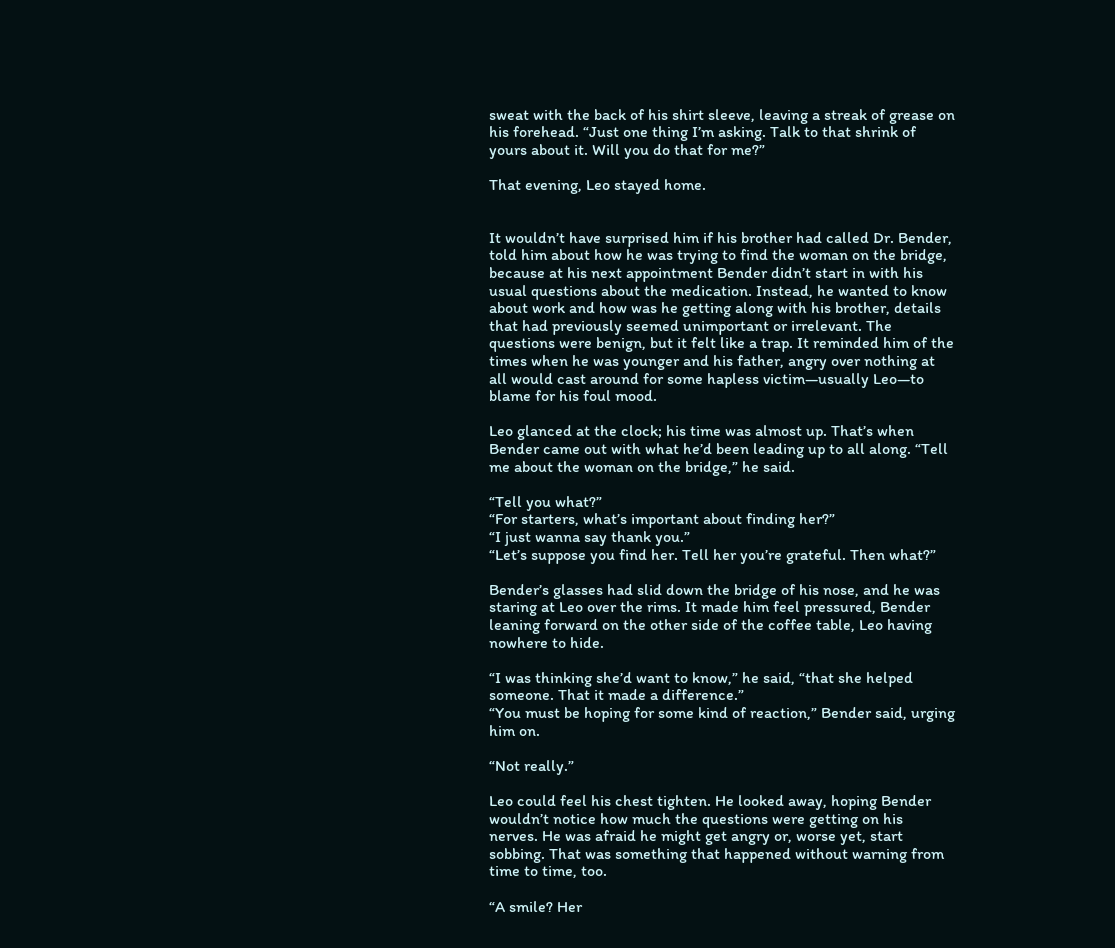sweat with the back of his shirt sleeve, leaving a streak of grease on his forehead. “Just one thing I’m asking. Talk to that shrink of yours about it. Will you do that for me?”

That evening, Leo stayed home.


It wouldn’t have surprised him if his brother had called Dr. Bender, told him about how he was trying to find the woman on the bridge, because at his next appointment Bender didn’t start in with his usual questions about the medication. Instead, he wanted to know about work and how was he getting along with his brother, details that had previously seemed unimportant or irrelevant. The questions were benign, but it felt like a trap. It reminded him of the times when he was younger and his father, angry over nothing at all would cast around for some hapless victim—usually Leo—to blame for his foul mood.

Leo glanced at the clock; his time was almost up. That’s when Bender came out with what he’d been leading up to all along. “Tell me about the woman on the bridge,” he said.

“Tell you what?”
“For starters, what’s important about finding her?”
“I just wanna say thank you.”
“Let’s suppose you find her. Tell her you’re grateful. Then what?”

Bender’s glasses had slid down the bridge of his nose, and he was staring at Leo over the rims. It made him feel pressured, Bender leaning forward on the other side of the coffee table, Leo having nowhere to hide.

“I was thinking she’d want to know,” he said, “that she helped someone. That it made a difference.”
“You must be hoping for some kind of reaction,” Bender said, urging him on.

“Not really.”

Leo could feel his chest tighten. He looked away, hoping Bender wouldn’t notice how much the questions were getting on his nerves. He was afraid he might get angry or, worse yet, start sobbing. That was something that happened without warning from time to time, too.

“A smile? Her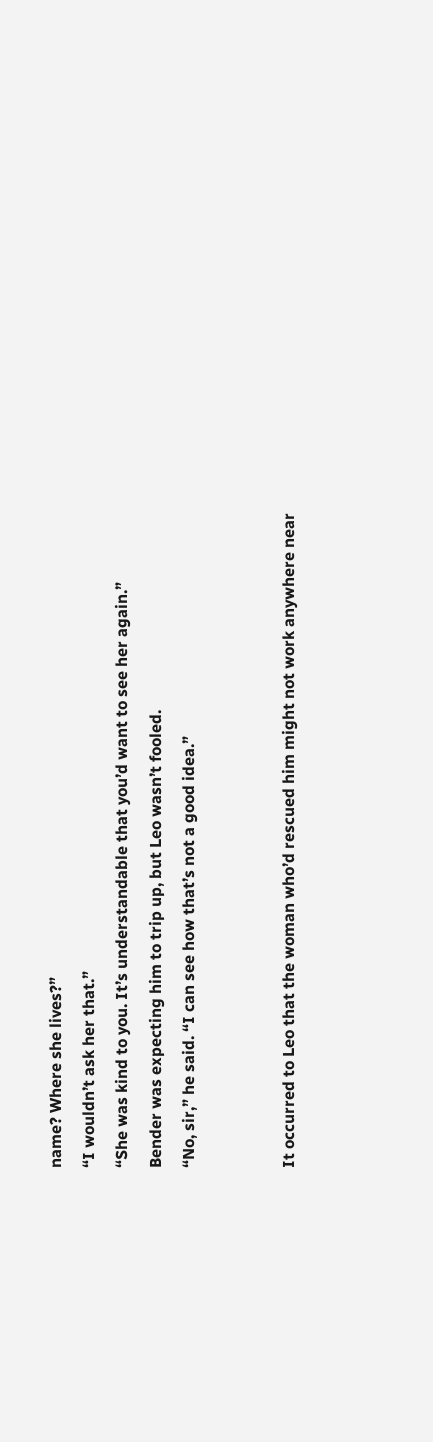name? Where she lives?”
“I wouldn’t ask her that.”
“She was kind to you. It’s understandable that you’d want to see her again.”
Bender was expecting him to trip up, but Leo wasn’t fooled.
“No, sir,” he said. “I can see how that’s not a good idea.”


It occurred to Leo that the woman who’d rescued him might not work anywhere near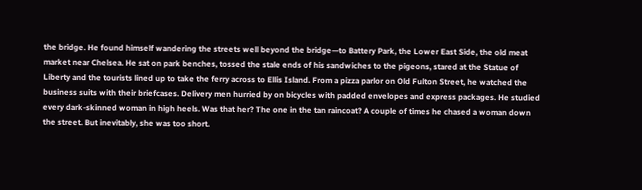the bridge. He found himself wandering the streets well beyond the bridge—to Battery Park, the Lower East Side, the old meat market near Chelsea. He sat on park benches, tossed the stale ends of his sandwiches to the pigeons, stared at the Statue of Liberty and the tourists lined up to take the ferry across to Ellis Island. From a pizza parlor on Old Fulton Street, he watched the business suits with their briefcases. Delivery men hurried by on bicycles with padded envelopes and express packages. He studied every dark-skinned woman in high heels. Was that her? The one in the tan raincoat? A couple of times he chased a woman down the street. But inevitably, she was too short.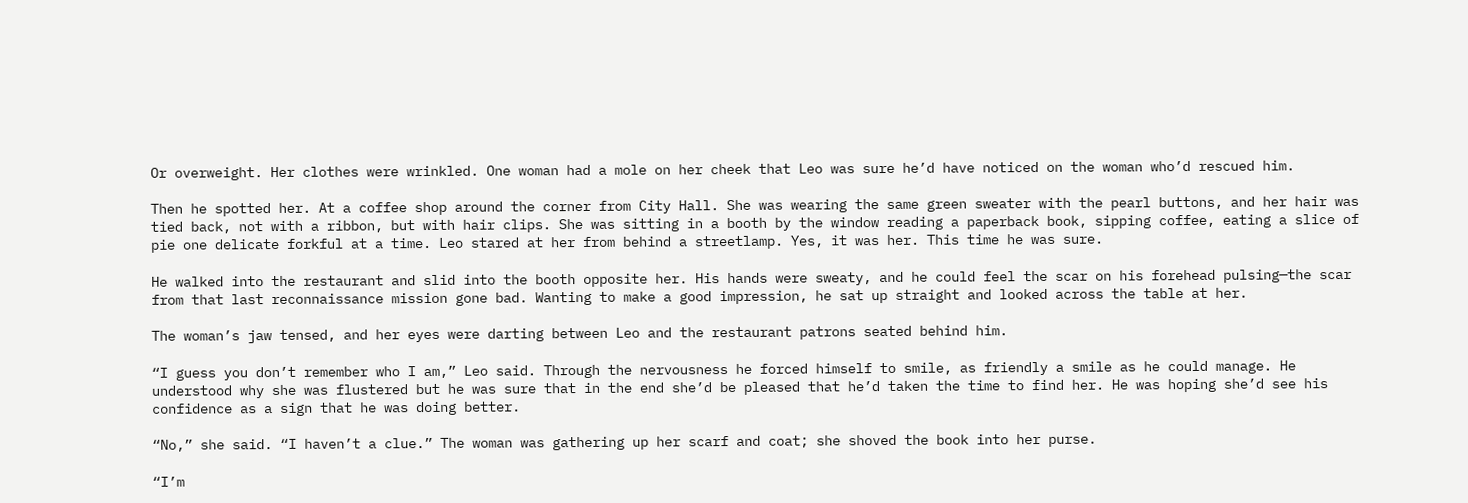Or overweight. Her clothes were wrinkled. One woman had a mole on her cheek that Leo was sure he’d have noticed on the woman who’d rescued him.

Then he spotted her. At a coffee shop around the corner from City Hall. She was wearing the same green sweater with the pearl buttons, and her hair was tied back, not with a ribbon, but with hair clips. She was sitting in a booth by the window reading a paperback book, sipping coffee, eating a slice of pie one delicate forkful at a time. Leo stared at her from behind a streetlamp. Yes, it was her. This time he was sure.

He walked into the restaurant and slid into the booth opposite her. His hands were sweaty, and he could feel the scar on his forehead pulsing—the scar from that last reconnaissance mission gone bad. Wanting to make a good impression, he sat up straight and looked across the table at her.

The woman’s jaw tensed, and her eyes were darting between Leo and the restaurant patrons seated behind him.

“I guess you don’t remember who I am,” Leo said. Through the nervousness he forced himself to smile, as friendly a smile as he could manage. He understood why she was flustered but he was sure that in the end she’d be pleased that he’d taken the time to find her. He was hoping she’d see his confidence as a sign that he was doing better.

“No,” she said. “I haven’t a clue.” The woman was gathering up her scarf and coat; she shoved the book into her purse.

“I’m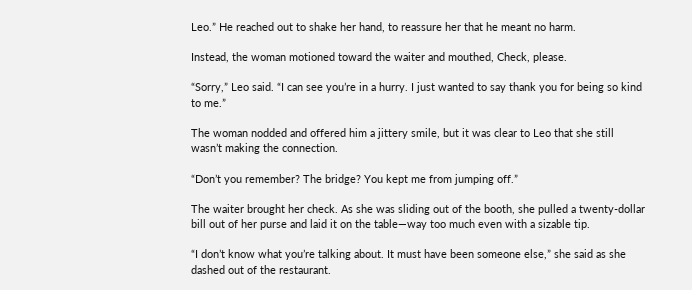Leo.” He reached out to shake her hand, to reassure her that he meant no harm.

Instead, the woman motioned toward the waiter and mouthed, Check, please.

“Sorry,” Leo said. “I can see you’re in a hurry. I just wanted to say thank you for being so kind to me.”

The woman nodded and offered him a jittery smile, but it was clear to Leo that she still wasn’t making the connection.

“Don’t you remember? The bridge? You kept me from jumping off.”

The waiter brought her check. As she was sliding out of the booth, she pulled a twenty-dollar bill out of her purse and laid it on the table—way too much even with a sizable tip.

“I don’t know what you’re talking about. It must have been someone else,” she said as she dashed out of the restaurant.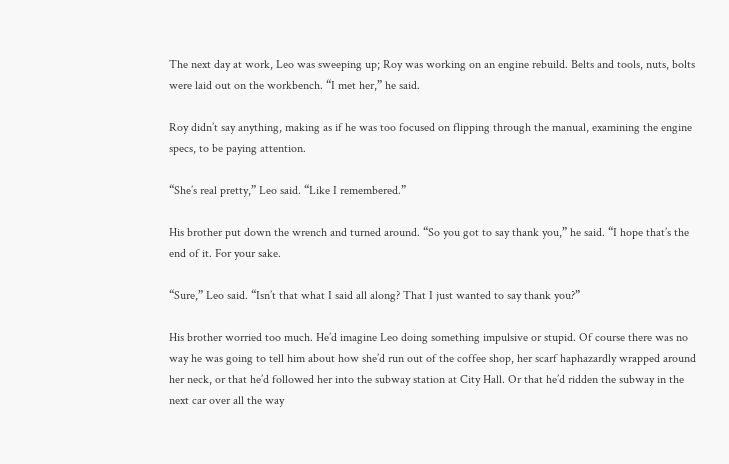The next day at work, Leo was sweeping up; Roy was working on an engine rebuild. Belts and tools, nuts, bolts were laid out on the workbench. “I met her,” he said.

Roy didn’t say anything, making as if he was too focused on flipping through the manual, examining the engine specs, to be paying attention.

“She’s real pretty,” Leo said. “Like I remembered.”

His brother put down the wrench and turned around. “So you got to say thank you,” he said. “I hope that’s the end of it. For your sake.

“Sure,” Leo said. “Isn’t that what I said all along? That I just wanted to say thank you?”

His brother worried too much. He’d imagine Leo doing something impulsive or stupid. Of course there was no way he was going to tell him about how she’d run out of the coffee shop, her scarf haphazardly wrapped around her neck, or that he’d followed her into the subway station at City Hall. Or that he’d ridden the subway in the next car over all the way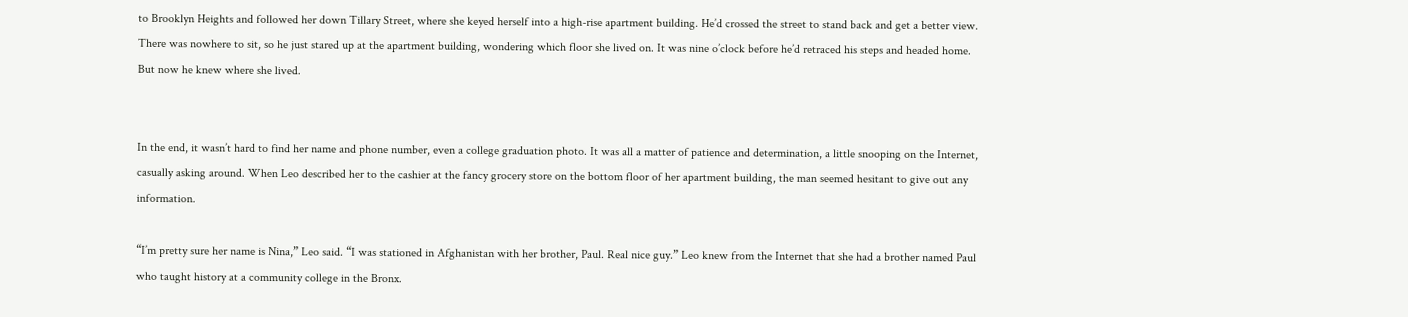to Brooklyn Heights and followed her down Tillary Street, where she keyed herself into a high-rise apartment building. He’d crossed the street to stand back and get a better view. There was nowhere to sit, so he just stared up at the apartment building, wondering which floor she lived on. It was nine o’clock before he’d retraced his steps and headed home. But now he knew where she lived.


In the end, it wasn’t hard to find her name and phone number, even a college graduation photo. It was all a matter of patience and determination, a little snooping on the Internet, casually asking around. When Leo described her to the cashier at the fancy grocery store on the bottom floor of her apartment building, the man seemed hesitant to give out any information.

“I’m pretty sure her name is Nina,” Leo said. “I was stationed in Afghanistan with her brother, Paul. Real nice guy.” Leo knew from the Internet that she had a brother named Paul who taught history at a community college in the Bronx.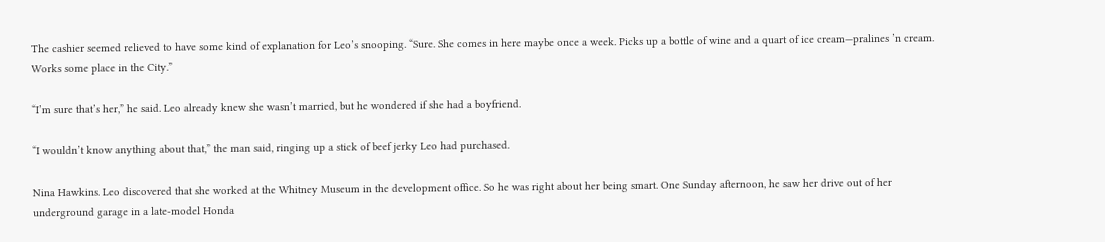The cashier seemed relieved to have some kind of explanation for Leo’s snooping. “Sure. She comes in here maybe once a week. Picks up a bottle of wine and a quart of ice cream—pralines ’n cream. Works some place in the City.”

“I’m sure that’s her,” he said. Leo already knew she wasn’t married, but he wondered if she had a boyfriend.

“I wouldn’t know anything about that,” the man said, ringing up a stick of beef jerky Leo had purchased.

Nina Hawkins. Leo discovered that she worked at the Whitney Museum in the development office. So he was right about her being smart. One Sunday afternoon, he saw her drive out of her underground garage in a late-model Honda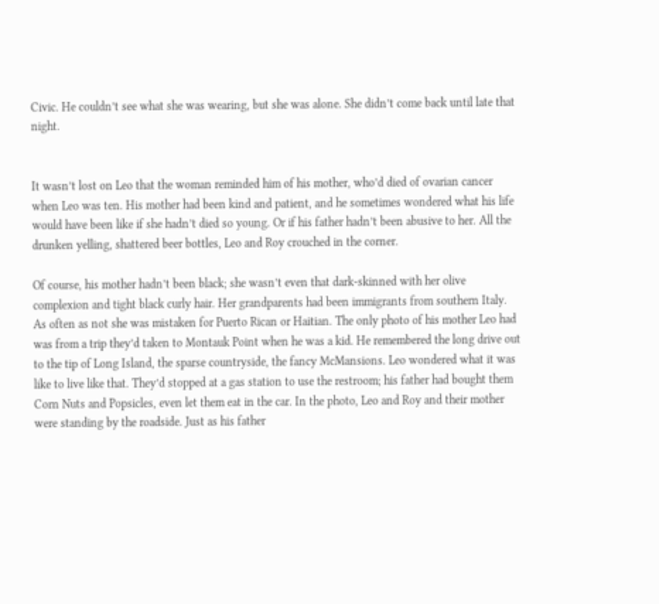Civic. He couldn’t see what she was wearing, but she was alone. She didn’t come back until late that night.


It wasn’t lost on Leo that the woman reminded him of his mother, who’d died of ovarian cancer when Leo was ten. His mother had been kind and patient, and he sometimes wondered what his life would have been like if she hadn’t died so young. Or if his father hadn’t been abusive to her. All the drunken yelling, shattered beer bottles, Leo and Roy crouched in the corner.

Of course, his mother hadn’t been black; she wasn’t even that dark-skinned with her olive complexion and tight black curly hair. Her grandparents had been immigrants from southern Italy. As often as not she was mistaken for Puerto Rican or Haitian. The only photo of his mother Leo had was from a trip they’d taken to Montauk Point when he was a kid. He remembered the long drive out to the tip of Long Island, the sparse countryside, the fancy McMansions. Leo wondered what it was like to live like that. They’d stopped at a gas station to use the restroom; his father had bought them Corn Nuts and Popsicles, even let them eat in the car. In the photo, Leo and Roy and their mother were standing by the roadside. Just as his father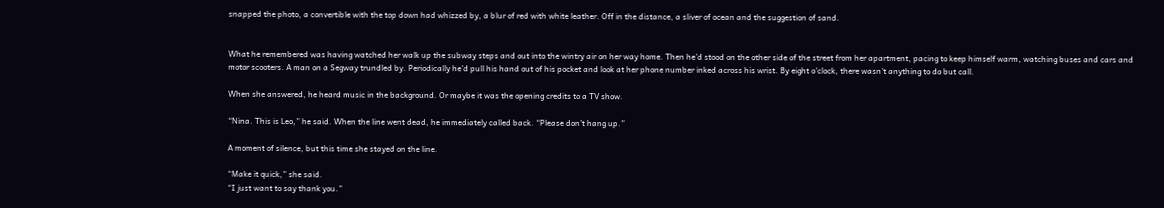snapped the photo, a convertible with the top down had whizzed by, a blur of red with white leather. Off in the distance, a sliver of ocean and the suggestion of sand.


What he remembered was having watched her walk up the subway steps and out into the wintry air on her way home. Then he’d stood on the other side of the street from her apartment, pacing to keep himself warm, watching buses and cars and motor scooters. A man on a Segway trundled by. Periodically he’d pull his hand out of his pocket and look at her phone number inked across his wrist. By eight o’clock, there wasn’t anything to do but call.

When she answered, he heard music in the background. Or maybe it was the opening credits to a TV show.

“Nina. This is Leo,” he said. When the line went dead, he immediately called back. “Please don’t hang up.”

A moment of silence, but this time she stayed on the line.

“Make it quick,” she said.
“I just want to say thank you.”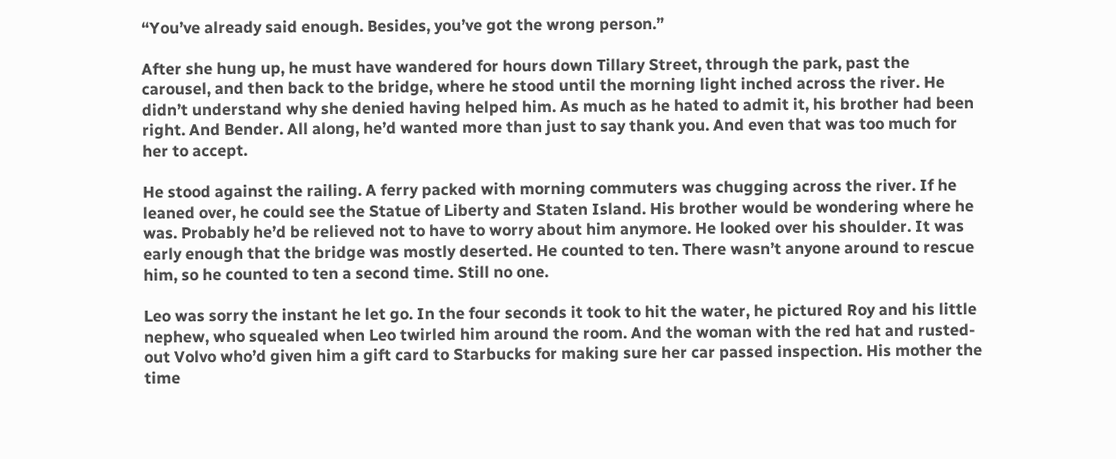“You’ve already said enough. Besides, you’ve got the wrong person.”

After she hung up, he must have wandered for hours down Tillary Street, through the park, past the carousel, and then back to the bridge, where he stood until the morning light inched across the river. He didn’t understand why she denied having helped him. As much as he hated to admit it, his brother had been right. And Bender. All along, he’d wanted more than just to say thank you. And even that was too much for her to accept.

He stood against the railing. A ferry packed with morning commuters was chugging across the river. If he leaned over, he could see the Statue of Liberty and Staten Island. His brother would be wondering where he was. Probably he’d be relieved not to have to worry about him anymore. He looked over his shoulder. It was early enough that the bridge was mostly deserted. He counted to ten. There wasn’t anyone around to rescue him, so he counted to ten a second time. Still no one.

Leo was sorry the instant he let go. In the four seconds it took to hit the water, he pictured Roy and his little nephew, who squealed when Leo twirled him around the room. And the woman with the red hat and rusted-out Volvo who’d given him a gift card to Starbucks for making sure her car passed inspection. His mother the time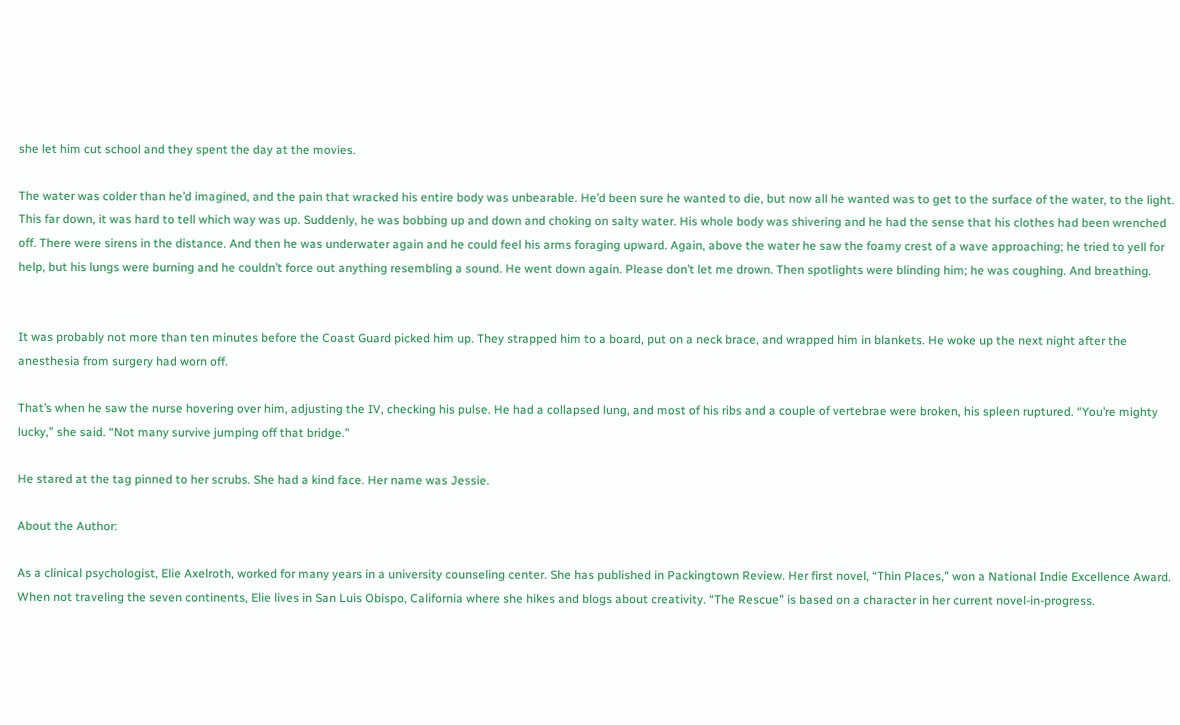she let him cut school and they spent the day at the movies.

The water was colder than he’d imagined, and the pain that wracked his entire body was unbearable. He’d been sure he wanted to die, but now all he wanted was to get to the surface of the water, to the light. This far down, it was hard to tell which way was up. Suddenly, he was bobbing up and down and choking on salty water. His whole body was shivering and he had the sense that his clothes had been wrenched off. There were sirens in the distance. And then he was underwater again and he could feel his arms foraging upward. Again, above the water he saw the foamy crest of a wave approaching; he tried to yell for help, but his lungs were burning and he couldn’t force out anything resembling a sound. He went down again. Please don’t let me drown. Then spotlights were blinding him; he was coughing. And breathing.


It was probably not more than ten minutes before the Coast Guard picked him up. They strapped him to a board, put on a neck brace, and wrapped him in blankets. He woke up the next night after the anesthesia from surgery had worn off.

That’s when he saw the nurse hovering over him, adjusting the IV, checking his pulse. He had a collapsed lung, and most of his ribs and a couple of vertebrae were broken, his spleen ruptured. “You’re mighty lucky,” she said. “Not many survive jumping off that bridge.”

He stared at the tag pinned to her scrubs. She had a kind face. Her name was Jessie.

About the Author:

As a clinical psychologist, Elie Axelroth, worked for many years in a university counseling center. She has published in Packingtown Review. Her first novel, “Thin Places,” won a National Indie Excellence Award. When not traveling the seven continents, Elie lives in San Luis Obispo, California where she hikes and blogs about creativity. “The Rescue” is based on a character in her current novel-in-progress.